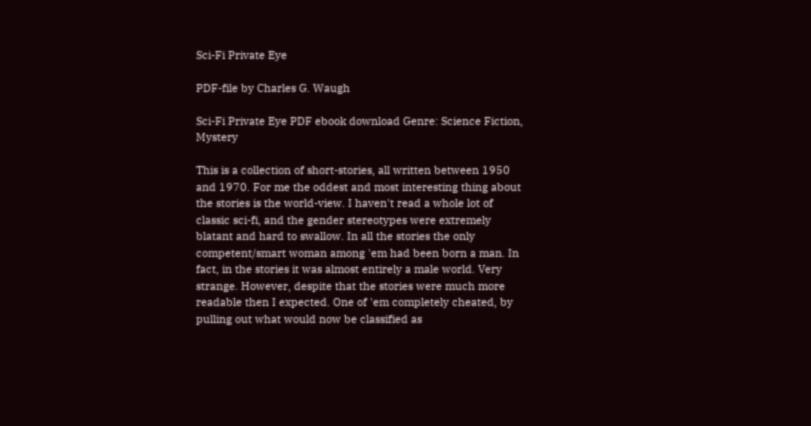Sci-Fi Private Eye

PDF-file by Charles G. Waugh

Sci-Fi Private Eye PDF ebook download Genre: Science Fiction, Mystery

This is a collection of short-stories, all written between 1950 and 1970. For me the oddest and most interesting thing about the stories is the world-view. I haven't read a whole lot of classic sci-fi, and the gender stereotypes were extremely blatant and hard to swallow. In all the stories the only competent/smart woman among 'em had been born a man. In fact, in the stories it was almost entirely a male world. Very strange. However, despite that the stories were much more readable then I expected. One of 'em completely cheated, by pulling out what would now be classified as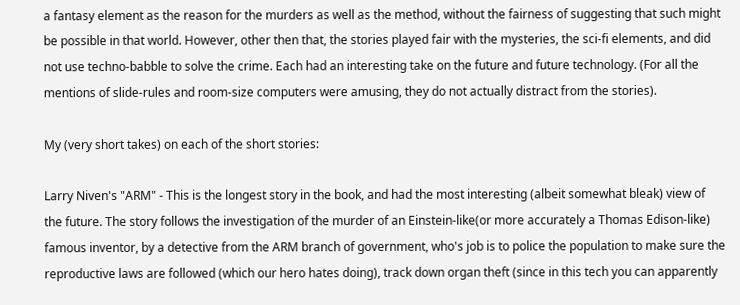a fantasy element as the reason for the murders as well as the method, without the fairness of suggesting that such might be possible in that world. However, other then that, the stories played fair with the mysteries, the sci-fi elements, and did not use techno-babble to solve the crime. Each had an interesting take on the future and future technology. (For all the mentions of slide-rules and room-size computers were amusing, they do not actually distract from the stories).

My (very short takes) on each of the short stories:

Larry Niven's "ARM" - This is the longest story in the book, and had the most interesting (albeit somewhat bleak) view of the future. The story follows the investigation of the murder of an Einstein-like(or more accurately a Thomas Edison-like) famous inventor, by a detective from the ARM branch of government, who's job is to police the population to make sure the reproductive laws are followed (which our hero hates doing), track down organ theft (since in this tech you can apparently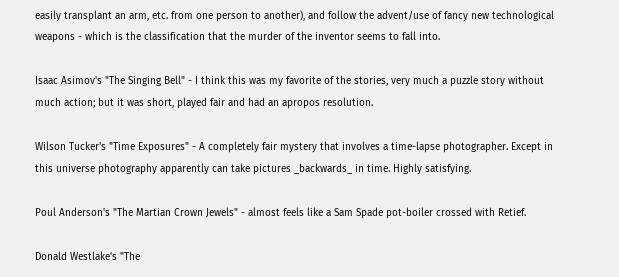easily transplant an arm, etc. from one person to another), and follow the advent/use of fancy new technological weapons - which is the classification that the murder of the inventor seems to fall into.

Isaac Asimov's "The Singing Bell" - I think this was my favorite of the stories, very much a puzzle story without much action; but it was short, played fair and had an apropos resolution.

Wilson Tucker's "Time Exposures" - A completely fair mystery that involves a time-lapse photographer. Except in this universe photography apparently can take pictures _backwards_ in time. Highly satisfying.

Poul Anderson's "The Martian Crown Jewels" - almost feels like a Sam Spade pot-boiler crossed with Retief.

Donald Westlake's "The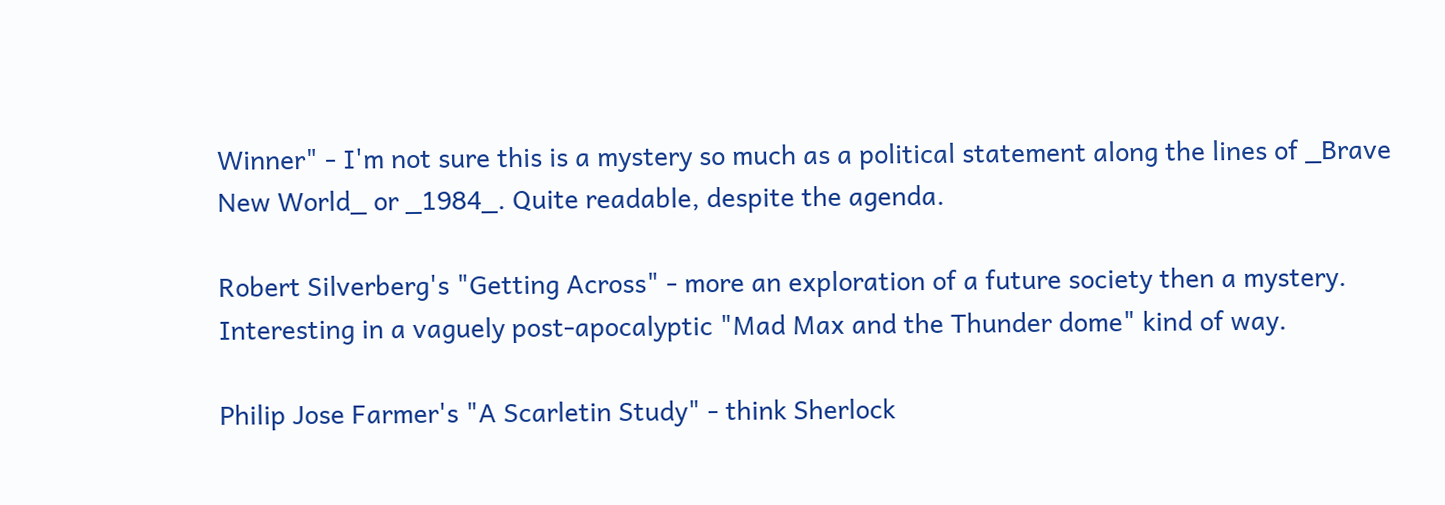Winner" - I'm not sure this is a mystery so much as a political statement along the lines of _Brave New World_ or _1984_. Quite readable, despite the agenda.

Robert Silverberg's "Getting Across" - more an exploration of a future society then a mystery. Interesting in a vaguely post-apocalyptic "Mad Max and the Thunder dome" kind of way.

Philip Jose Farmer's "A Scarletin Study" - think Sherlock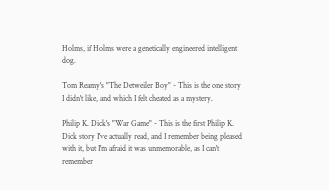Holms, if Holms were a genetically engineered intelligent dog.

Tom Reamy's "The Detweiler Boy" - This is the one story I didn't like, and which I felt cheated as a mystery.

Philip K. Dick's "War Game" - This is the first Philip K. Dick story I've actually read, and I remember being pleased with it, but I'm afraid it was unmemorable, as I can't remember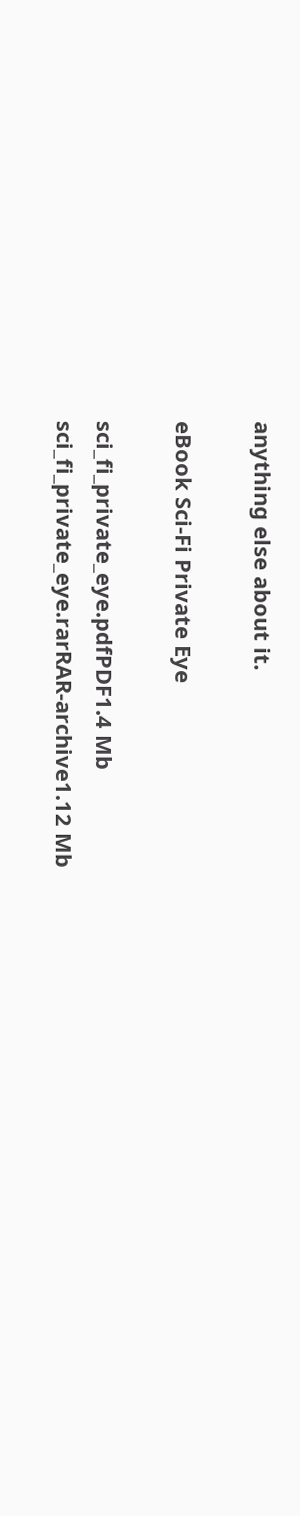anything else about it.

eBook Sci-Fi Private Eye

sci_fi_private_eye.pdfPDF1.4 Mb
sci_fi_private_eye.rarRAR-archive1.12 Mb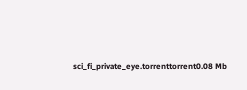sci_fi_private_eye.torrenttorrent0.08 Mb